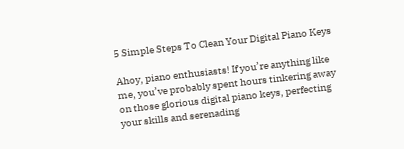5 Simple Steps To Clean Your Digital Piano Keys

Ahoy, piano enthusiasts! If you’re anything like me, you’ve probably spent hours tinkering away on those glorious digital piano keys, perfecting your skills and serenading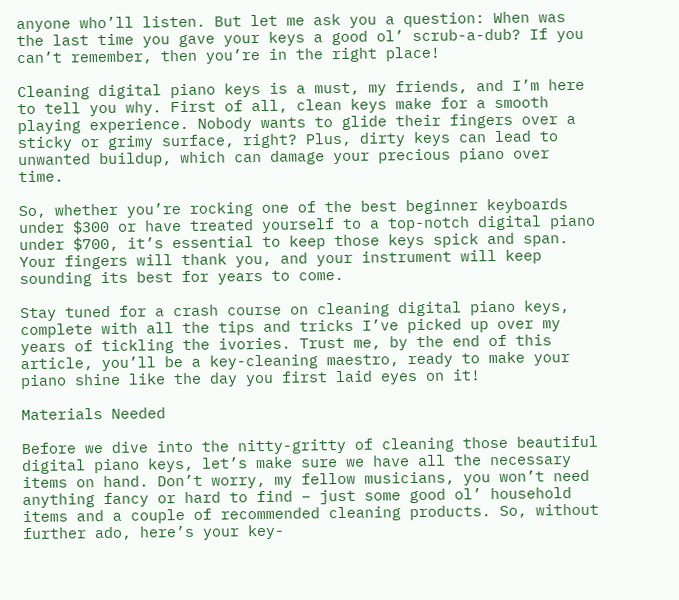anyone who’ll listen. But let me ask you a question: When was the last time you gave your keys a good ol’ scrub-a-dub? If you can’t remember, then you’re in the right place!

Cleaning digital piano keys is a must, my friends, and I’m here to tell you why. First of all, clean keys make for a smooth playing experience. Nobody wants to glide their fingers over a sticky or grimy surface, right? Plus, dirty keys can lead to unwanted buildup, which can damage your precious piano over time.

So, whether you’re rocking one of the best beginner keyboards under $300 or have treated yourself to a top-notch digital piano under $700, it’s essential to keep those keys spick and span. Your fingers will thank you, and your instrument will keep sounding its best for years to come.

Stay tuned for a crash course on cleaning digital piano keys, complete with all the tips and tricks I’ve picked up over my years of tickling the ivories. Trust me, by the end of this article, you’ll be a key-cleaning maestro, ready to make your piano shine like the day you first laid eyes on it!

Materials Needed

Before we dive into the nitty-gritty of cleaning those beautiful digital piano keys, let’s make sure we have all the necessary items on hand. Don’t worry, my fellow musicians, you won’t need anything fancy or hard to find – just some good ol’ household items and a couple of recommended cleaning products. So, without further ado, here’s your key-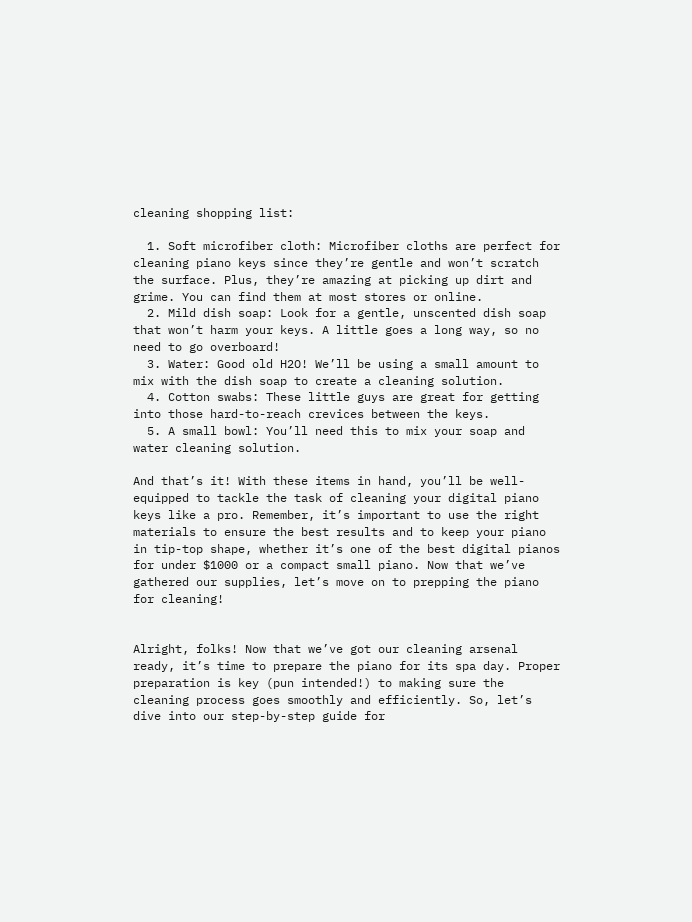cleaning shopping list:

  1. Soft microfiber cloth: Microfiber cloths are perfect for cleaning piano keys since they’re gentle and won’t scratch the surface. Plus, they’re amazing at picking up dirt and grime. You can find them at most stores or online.
  2. Mild dish soap: Look for a gentle, unscented dish soap that won’t harm your keys. A little goes a long way, so no need to go overboard!
  3. Water: Good old H2O! We’ll be using a small amount to mix with the dish soap to create a cleaning solution.
  4. Cotton swabs: These little guys are great for getting into those hard-to-reach crevices between the keys.
  5. A small bowl: You’ll need this to mix your soap and water cleaning solution.

And that’s it! With these items in hand, you’ll be well-equipped to tackle the task of cleaning your digital piano keys like a pro. Remember, it’s important to use the right materials to ensure the best results and to keep your piano in tip-top shape, whether it’s one of the best digital pianos for under $1000 or a compact small piano. Now that we’ve gathered our supplies, let’s move on to prepping the piano for cleaning!


Alright, folks! Now that we’ve got our cleaning arsenal ready, it’s time to prepare the piano for its spa day. Proper preparation is key (pun intended!) to making sure the cleaning process goes smoothly and efficiently. So, let’s dive into our step-by-step guide for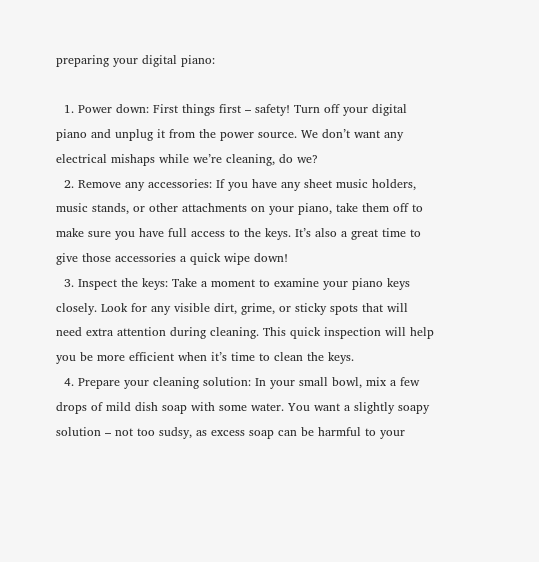preparing your digital piano:

  1. Power down: First things first – safety! Turn off your digital piano and unplug it from the power source. We don’t want any electrical mishaps while we’re cleaning, do we?
  2. Remove any accessories: If you have any sheet music holders, music stands, or other attachments on your piano, take them off to make sure you have full access to the keys. It’s also a great time to give those accessories a quick wipe down!
  3. Inspect the keys: Take a moment to examine your piano keys closely. Look for any visible dirt, grime, or sticky spots that will need extra attention during cleaning. This quick inspection will help you be more efficient when it’s time to clean the keys.
  4. Prepare your cleaning solution: In your small bowl, mix a few drops of mild dish soap with some water. You want a slightly soapy solution – not too sudsy, as excess soap can be harmful to your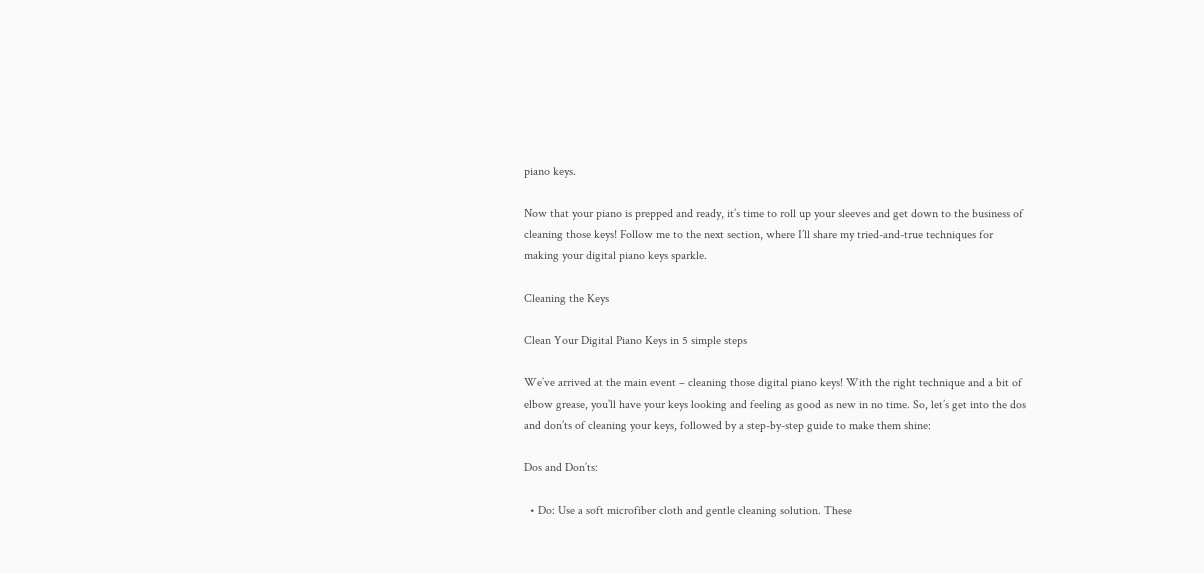piano keys.

Now that your piano is prepped and ready, it’s time to roll up your sleeves and get down to the business of cleaning those keys! Follow me to the next section, where I’ll share my tried-and-true techniques for making your digital piano keys sparkle.

Cleaning the Keys

Clean Your Digital Piano Keys in 5 simple steps

We’ve arrived at the main event – cleaning those digital piano keys! With the right technique and a bit of elbow grease, you’ll have your keys looking and feeling as good as new in no time. So, let’s get into the dos and don’ts of cleaning your keys, followed by a step-by-step guide to make them shine:

Dos and Don’ts:

  • Do: Use a soft microfiber cloth and gentle cleaning solution. These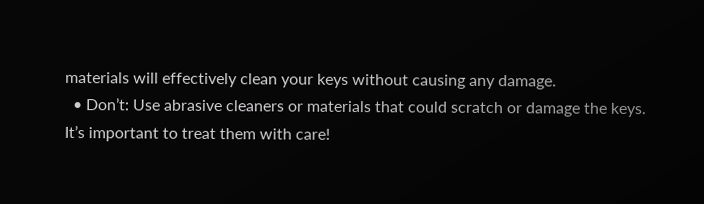materials will effectively clean your keys without causing any damage.
  • Don’t: Use abrasive cleaners or materials that could scratch or damage the keys. It’s important to treat them with care!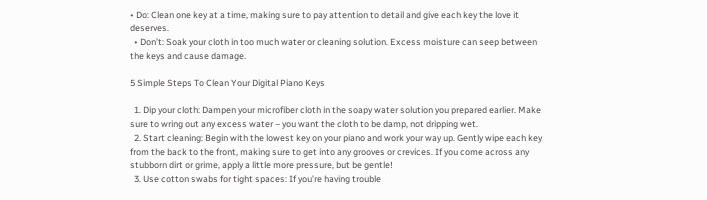• Do: Clean one key at a time, making sure to pay attention to detail and give each key the love it deserves.
  • Don’t: Soak your cloth in too much water or cleaning solution. Excess moisture can seep between the keys and cause damage.

5 Simple Steps To Clean Your Digital Piano Keys

  1. Dip your cloth: Dampen your microfiber cloth in the soapy water solution you prepared earlier. Make sure to wring out any excess water – you want the cloth to be damp, not dripping wet.
  2. Start cleaning: Begin with the lowest key on your piano and work your way up. Gently wipe each key from the back to the front, making sure to get into any grooves or crevices. If you come across any stubborn dirt or grime, apply a little more pressure, but be gentle!
  3. Use cotton swabs for tight spaces: If you’re having trouble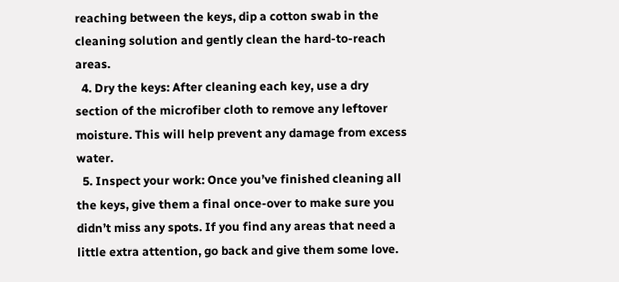reaching between the keys, dip a cotton swab in the cleaning solution and gently clean the hard-to-reach areas.
  4. Dry the keys: After cleaning each key, use a dry section of the microfiber cloth to remove any leftover moisture. This will help prevent any damage from excess water.
  5. Inspect your work: Once you’ve finished cleaning all the keys, give them a final once-over to make sure you didn’t miss any spots. If you find any areas that need a little extra attention, go back and give them some love.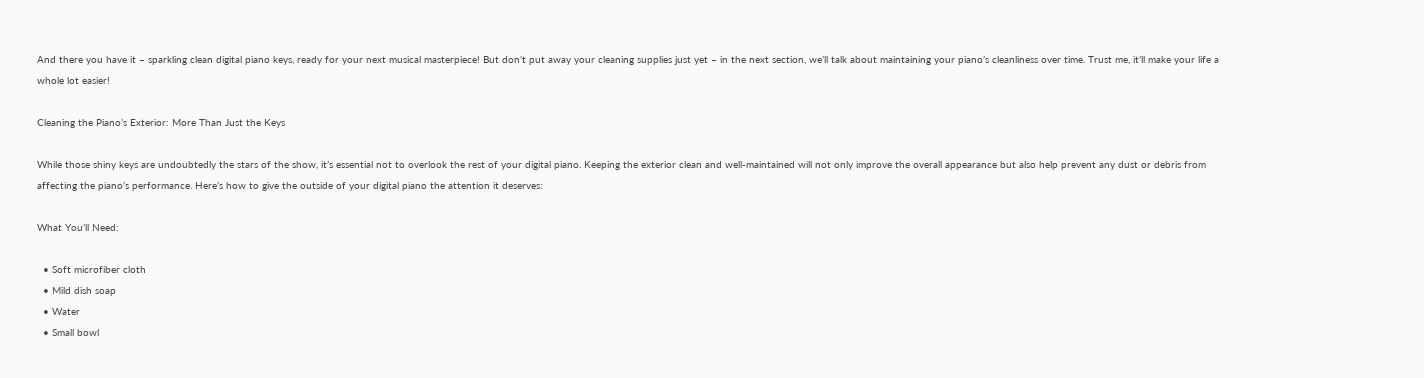And there you have it – sparkling clean digital piano keys, ready for your next musical masterpiece! But don’t put away your cleaning supplies just yet – in the next section, we’ll talk about maintaining your piano’s cleanliness over time. Trust me, it’ll make your life a whole lot easier!

Cleaning the Piano’s Exterior: More Than Just the Keys

While those shiny keys are undoubtedly the stars of the show, it’s essential not to overlook the rest of your digital piano. Keeping the exterior clean and well-maintained will not only improve the overall appearance but also help prevent any dust or debris from affecting the piano’s performance. Here’s how to give the outside of your digital piano the attention it deserves:

What You’ll Need:

  • Soft microfiber cloth
  • Mild dish soap
  • Water
  • Small bowl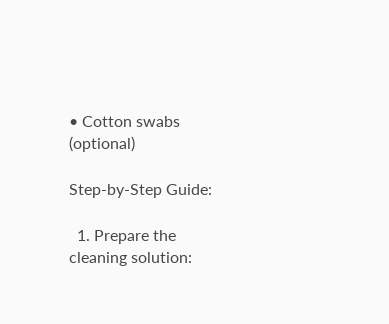• Cotton swabs (optional)

Step-by-Step Guide:

  1. Prepare the cleaning solution: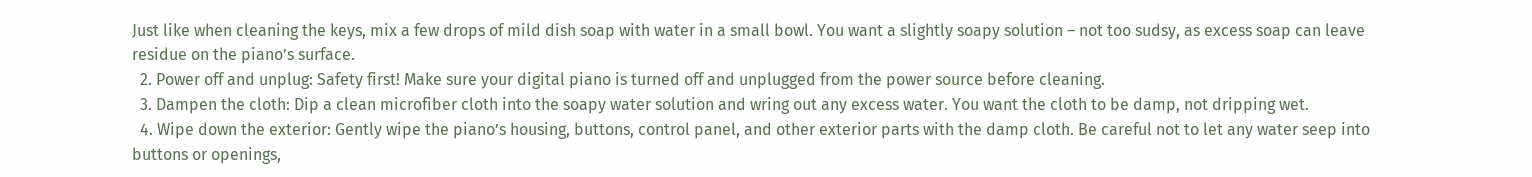Just like when cleaning the keys, mix a few drops of mild dish soap with water in a small bowl. You want a slightly soapy solution – not too sudsy, as excess soap can leave residue on the piano’s surface.
  2. Power off and unplug: Safety first! Make sure your digital piano is turned off and unplugged from the power source before cleaning.
  3. Dampen the cloth: Dip a clean microfiber cloth into the soapy water solution and wring out any excess water. You want the cloth to be damp, not dripping wet.
  4. Wipe down the exterior: Gently wipe the piano’s housing, buttons, control panel, and other exterior parts with the damp cloth. Be careful not to let any water seep into buttons or openings,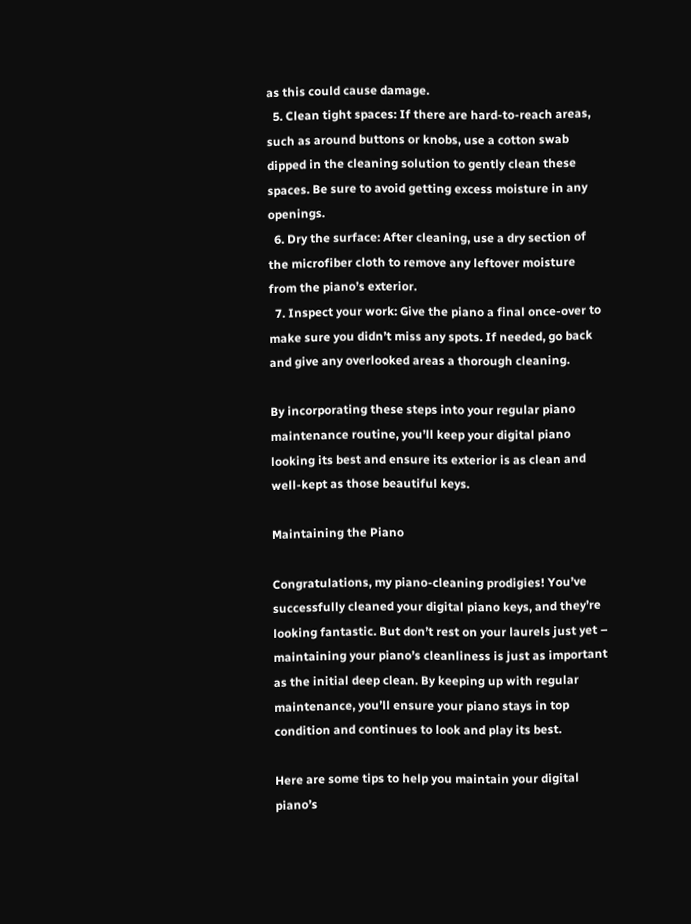as this could cause damage.
  5. Clean tight spaces: If there are hard-to-reach areas, such as around buttons or knobs, use a cotton swab dipped in the cleaning solution to gently clean these spaces. Be sure to avoid getting excess moisture in any openings.
  6. Dry the surface: After cleaning, use a dry section of the microfiber cloth to remove any leftover moisture from the piano’s exterior.
  7. Inspect your work: Give the piano a final once-over to make sure you didn’t miss any spots. If needed, go back and give any overlooked areas a thorough cleaning.

By incorporating these steps into your regular piano maintenance routine, you’ll keep your digital piano looking its best and ensure its exterior is as clean and well-kept as those beautiful keys.

Maintaining the Piano

Congratulations, my piano-cleaning prodigies! You’ve successfully cleaned your digital piano keys, and they’re looking fantastic. But don’t rest on your laurels just yet – maintaining your piano’s cleanliness is just as important as the initial deep clean. By keeping up with regular maintenance, you’ll ensure your piano stays in top condition and continues to look and play its best.

Here are some tips to help you maintain your digital piano’s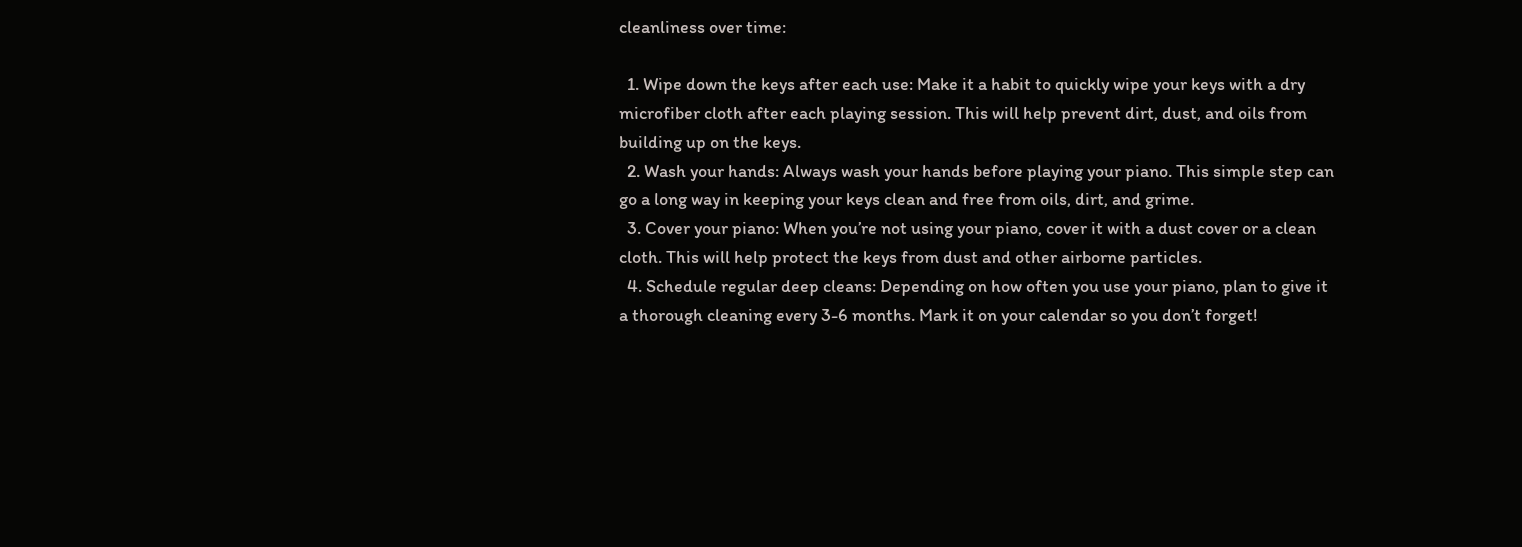cleanliness over time:

  1. Wipe down the keys after each use: Make it a habit to quickly wipe your keys with a dry microfiber cloth after each playing session. This will help prevent dirt, dust, and oils from building up on the keys.
  2. Wash your hands: Always wash your hands before playing your piano. This simple step can go a long way in keeping your keys clean and free from oils, dirt, and grime.
  3. Cover your piano: When you’re not using your piano, cover it with a dust cover or a clean cloth. This will help protect the keys from dust and other airborne particles.
  4. Schedule regular deep cleans: Depending on how often you use your piano, plan to give it a thorough cleaning every 3-6 months. Mark it on your calendar so you don’t forget!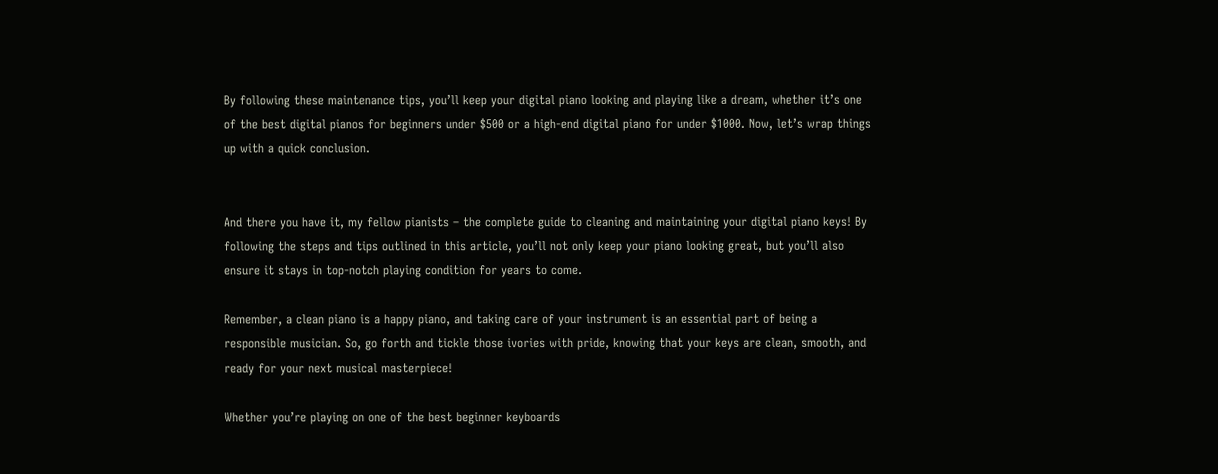By following these maintenance tips, you’ll keep your digital piano looking and playing like a dream, whether it’s one of the best digital pianos for beginners under $500 or a high-end digital piano for under $1000. Now, let’s wrap things up with a quick conclusion.


And there you have it, my fellow pianists – the complete guide to cleaning and maintaining your digital piano keys! By following the steps and tips outlined in this article, you’ll not only keep your piano looking great, but you’ll also ensure it stays in top-notch playing condition for years to come.

Remember, a clean piano is a happy piano, and taking care of your instrument is an essential part of being a responsible musician. So, go forth and tickle those ivories with pride, knowing that your keys are clean, smooth, and ready for your next musical masterpiece!

Whether you’re playing on one of the best beginner keyboards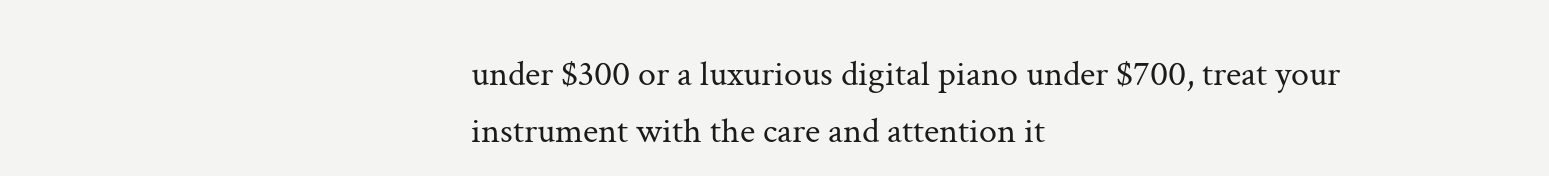under $300 or a luxurious digital piano under $700, treat your instrument with the care and attention it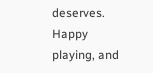deserves. Happy playing, and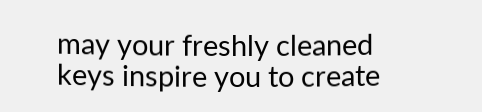may your freshly cleaned keys inspire you to create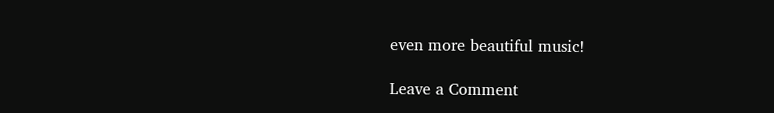even more beautiful music!

Leave a Comment